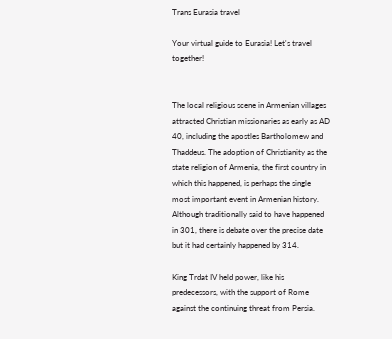Trans Eurasia travel

Your virtual guide to Eurasia! Let's travel together!


The local religious scene in Armenian villages attracted Christian missionaries as early as AD 40, including the apostles Bartholomew and Thaddeus. The adoption of Christianity as the state religion of Armenia, the first country in which this happened, is perhaps the single most important event in Armenian history. Although traditionally said to have happened in 301, there is debate over the precise date but it had certainly happened by 314.

King Trdat IV held power, like his predecessors, with the support of Rome against the continuing threat from Persia.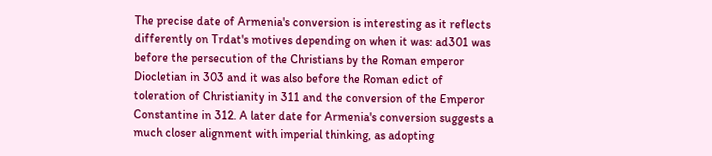The precise date of Armenia's conversion is interesting as it reflects differently on Trdat's motives depending on when it was: ad301 was before the persecution of the Christians by the Roman emperor Diocletian in 303 and it was also before the Roman edict of toleration of Christianity in 311 and the conversion of the Emperor Constantine in 312. A later date for Armenia's conversion suggests a much closer alignment with imperial thinking, as adopting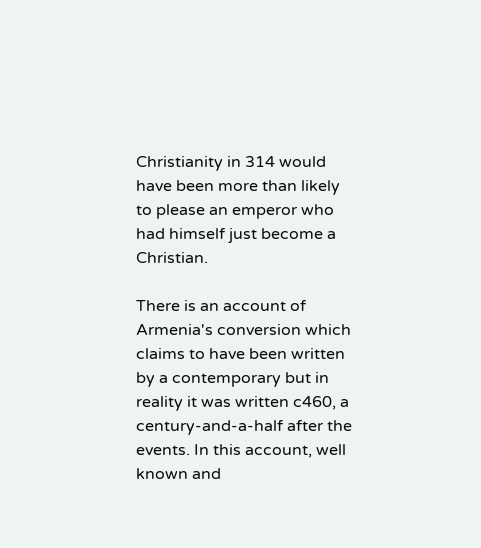Christianity in 314 would have been more than likely to please an emperor who had himself just become a Christian.

There is an account of Armenia's conversion which claims to have been written by a contemporary but in reality it was written c460, a century-and-a-half after the events. In this account, well known and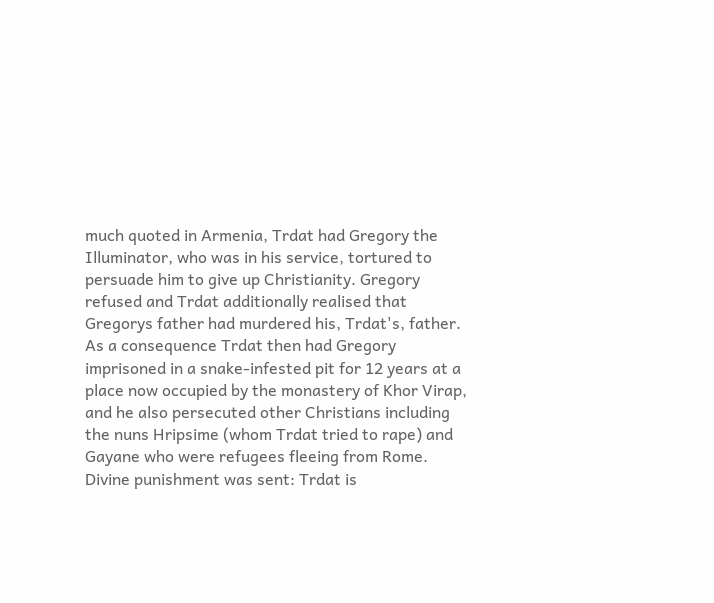much quoted in Armenia, Trdat had Gregory the Illuminator, who was in his service, tortured to persuade him to give up Christianity. Gregory refused and Trdat additionally realised that Gregorys father had murdered his, Trdat's, father. As a consequence Trdat then had Gregory imprisoned in a snake-infested pit for 12 years at a place now occupied by the monastery of Khor Virap, and he also persecuted other Christians including the nuns Hripsime (whom Trdat tried to rape) and Gayane who were refugees fleeing from Rome. Divine punishment was sent: Trdat is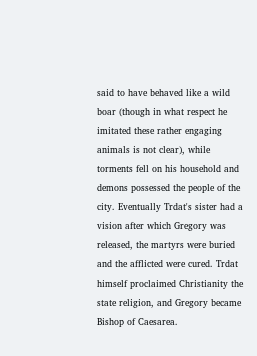said to have behaved like a wild boar (though in what respect he imitated these rather engaging animals is not clear), while torments fell on his household and demons possessed the people of the city. Eventually Trdat's sister had a vision after which Gregory was released, the martyrs were buried and the afflicted were cured. Trdat himself proclaimed Christianity the state religion, and Gregory became Bishop of Caesarea.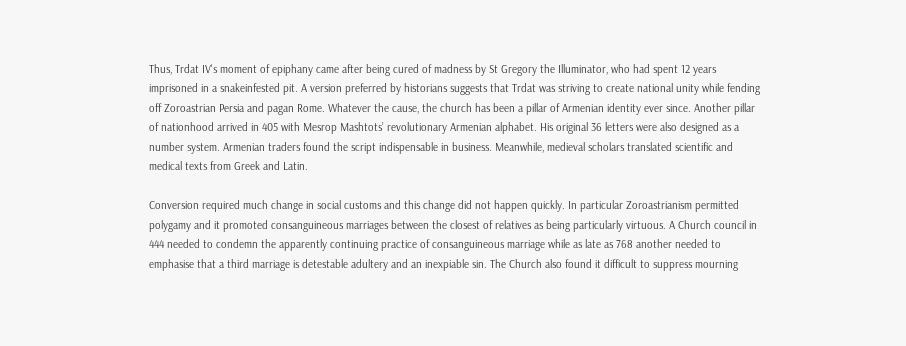Thus, Trdat IV's moment of epiphany came after being cured of madness by St Gregory the Illuminator, who had spent 12 years imprisoned in a snakeinfested pit. A version preferred by historians suggests that Trdat was striving to create national unity while fending off Zoroastrian Persia and pagan Rome. Whatever the cause, the church has been a pillar of Armenian identity ever since. Another pillar of nationhood arrived in 405 with Mesrop Mashtots’ revolutionary Armenian alphabet. His original 36 letters were also designed as a number system. Armenian traders found the script indispensable in business. Meanwhile, medieval scholars translated scientific and medical texts from Greek and Latin.

Conversion required much change in social customs and this change did not happen quickly. In particular Zoroastrianism permitted polygamy and it promoted consanguineous marriages between the closest of relatives as being particularly virtuous. A Church council in 444 needed to condemn the apparently continuing practice of consanguineous marriage while as late as 768 another needed to emphasise that a third marriage is detestable adultery and an inexpiable sin. The Church also found it difficult to suppress mourning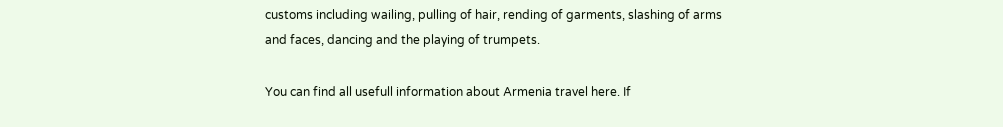customs including wailing, pulling of hair, rending of garments, slashing of arms and faces, dancing and the playing of trumpets.

You can find all usefull information about Armenia travel here. If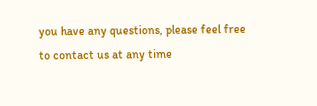you have any questions, please feel free to contact us at any time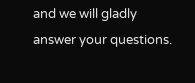and we will gladly answer your questions.